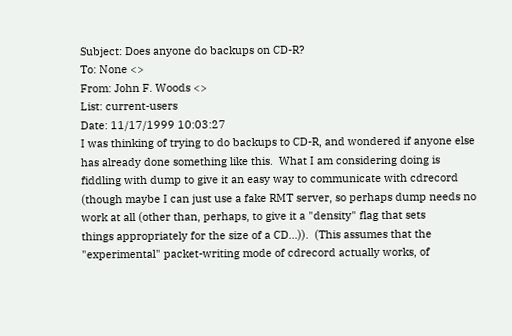Subject: Does anyone do backups on CD-R?
To: None <>
From: John F. Woods <>
List: current-users
Date: 11/17/1999 10:03:27
I was thinking of trying to do backups to CD-R, and wondered if anyone else
has already done something like this.  What I am considering doing is
fiddling with dump to give it an easy way to communicate with cdrecord
(though maybe I can just use a fake RMT server, so perhaps dump needs no
work at all (other than, perhaps, to give it a "density" flag that sets
things appropriately for the size of a CD...)).  (This assumes that the
"experimental" packet-writing mode of cdrecord actually works, of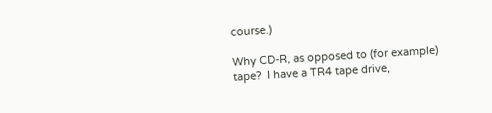course.)

Why CD-R, as opposed to (for example) tape?  I have a TR4 tape drive,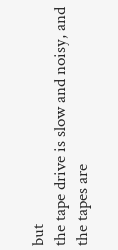but
the tape drive is slow and noisy, and the tapes are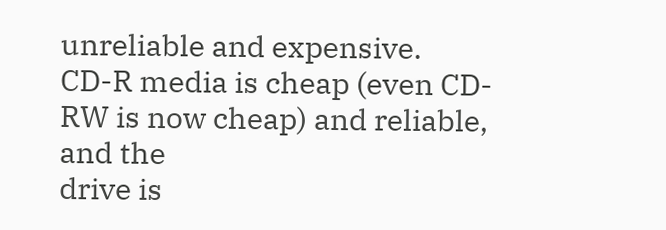unreliable and expensive.
CD-R media is cheap (even CD-RW is now cheap) and reliable, and the
drive is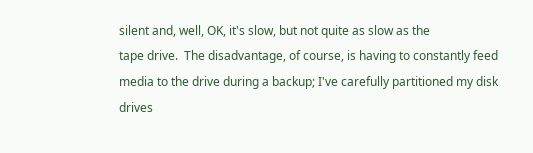silent and, well, OK, it's slow, but not quite as slow as the
tape drive.  The disadvantage, of course, is having to constantly feed
media to the drive during a backup; I've carefully partitioned my disk
drives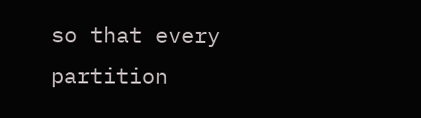so that every partition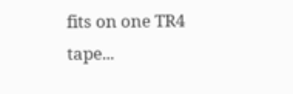fits on one TR4 tape...